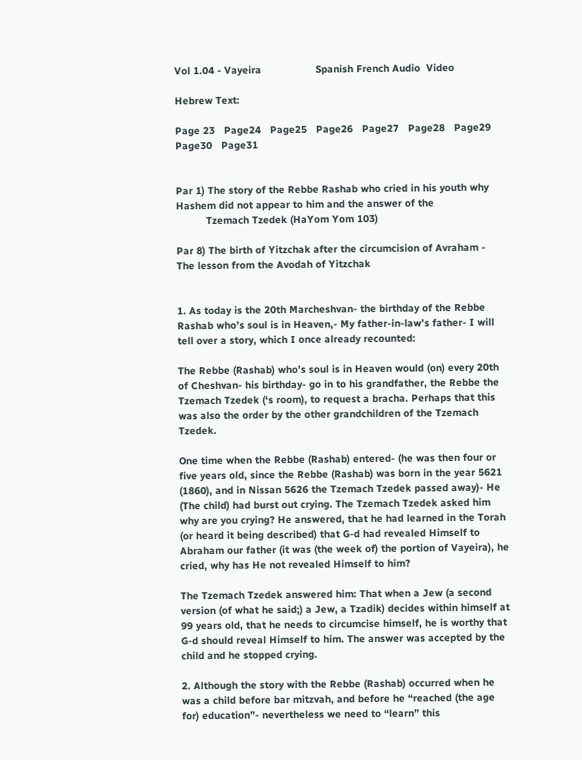Vol 1.04 - Vayeira                  Spanish French Audio  Video

Hebrew Text:

Page 23   Page24   Page25   Page26   Page27   Page28   Page29   Page30   Page31


Par 1) The story of the Rebbe Rashab who cried in his youth why Hashem did not appear to him and the answer of the
          Tzemach Tzedek (HaYom Yom 103)

Par 8) The birth of Yitzchak after the circumcision of Avraham - The lesson from the Avodah of Yitzchak


1. As today is the 20th Marcheshvan- the birthday of the Rebbe Rashab who’s soul is in Heaven,- My father-in-law’s father- I will tell over a story, which I once already recounted:

The Rebbe (Rashab) who’s soul is in Heaven would (on) every 20th of Cheshvan- his birthday- go in to his grandfather, the Rebbe the Tzemach Tzedek (‘s room), to request a bracha. Perhaps that this was also the order by the other grandchildren of the Tzemach Tzedek.

One time when the Rebbe (Rashab) entered- (he was then four or five years old, since the Rebbe (Rashab) was born in the year 5621 (1860), and in Nissan 5626 the Tzemach Tzedek passed away)- He (The child) had burst out crying. The Tzemach Tzedek asked him why are you crying? He answered, that he had learned in the Torah (or heard it being described) that G-d had revealed Himself to Abraham our father (it was (the week of) the portion of Vayeira), he cried, why has He not revealed Himself to him?

The Tzemach Tzedek answered him: That when a Jew (a second version (of what he said;) a Jew, a Tzadik) decides within himself at 99 years old, that he needs to circumcise himself, he is worthy that G-d should reveal Himself to him. The answer was accepted by the child and he stopped crying.

2. Although the story with the Rebbe (Rashab) occurred when he was a child before bar mitzvah, and before he “reached (the age for) education”- nevertheless we need to “learn” this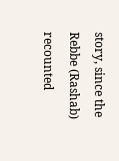story, since the Rebbe (Rashab) recounted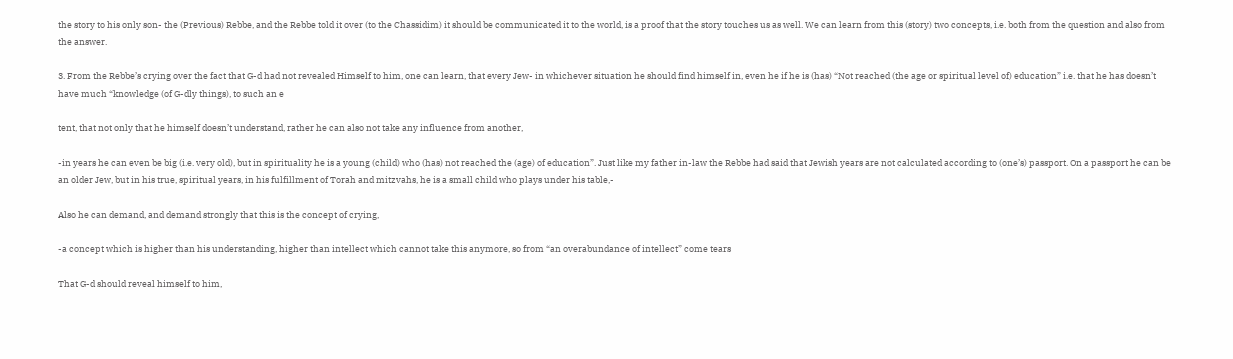the story to his only son- the (Previous) Rebbe, and the Rebbe told it over (to the Chassidim) it should be communicated it to the world, is a proof that the story touches us as well. We can learn from this (story) two concepts, i.e. both from the question and also from the answer.

3. From the Rebbe’s crying over the fact that G-d had not revealed Himself to him, one can learn, that every Jew- in whichever situation he should find himself in, even he if he is (has) “Not reached (the age or spiritual level of) education” i.e. that he has doesn’t have much “knowledge (of G-dly things), to such an e

tent, that not only that he himself doesn’t understand, rather he can also not take any influence from another,

-in years he can even be big (i.e. very old), but in spirituality he is a young (child) who (has) not reached the (age) of education”. Just like my father in-law the Rebbe had said that Jewish years are not calculated according to (one’s) passport. On a passport he can be an older Jew, but in his true, spiritual years, in his fulfillment of Torah and mitzvahs, he is a small child who plays under his table,-

Also he can demand, and demand strongly that this is the concept of crying,

-a concept which is higher than his understanding, higher than intellect which cannot take this anymore, so from “an overabundance of intellect” come tears

That G-d should reveal himself to him,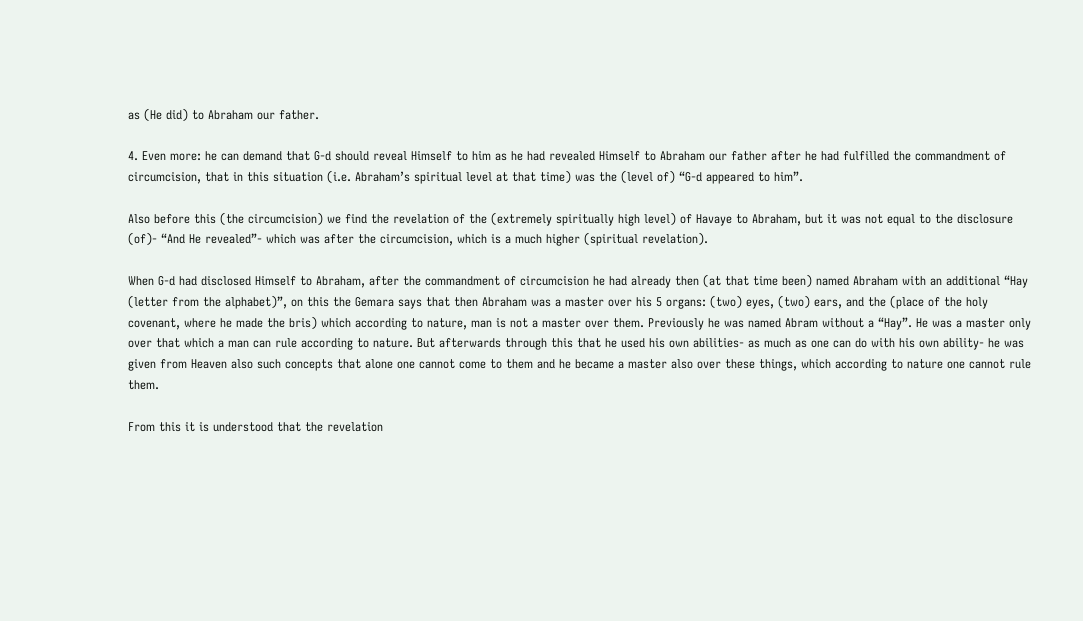as (He did) to Abraham our father.

4. Even more: he can demand that G-d should reveal Himself to him as he had revealed Himself to Abraham our father after he had fulfilled the commandment of circumcision, that in this situation (i.e. Abraham’s spiritual level at that time) was the (level of) “G-d appeared to him”.

Also before this (the circumcision) we find the revelation of the (extremely spiritually high level) of Havaye to Abraham, but it was not equal to the disclosure (of)- “And He revealed”- which was after the circumcision, which is a much higher (spiritual revelation).

When G-d had disclosed Himself to Abraham, after the commandment of circumcision he had already then (at that time been) named Abraham with an additional “Hay (letter from the alphabet)”, on this the Gemara says that then Abraham was a master over his 5 organs: (two) eyes, (two) ears, and the (place of the holy covenant, where he made the bris) which according to nature, man is not a master over them. Previously he was named Abram without a “Hay”. He was a master only over that which a man can rule according to nature. But afterwards through this that he used his own abilities- as much as one can do with his own ability- he was given from Heaven also such concepts that alone one cannot come to them and he became a master also over these things, which according to nature one cannot rule them.

From this it is understood that the revelation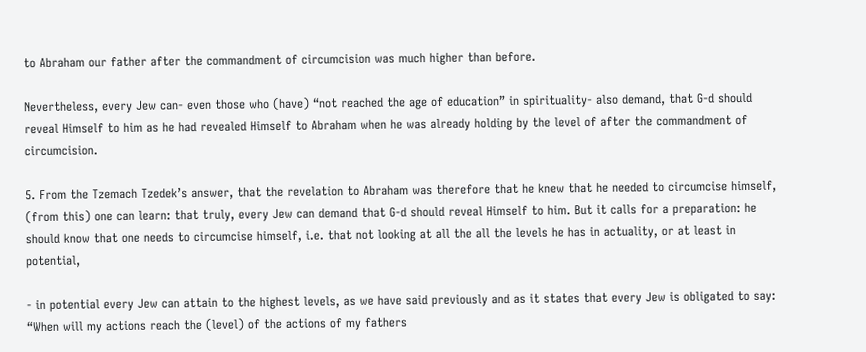to Abraham our father after the commandment of circumcision was much higher than before.

Nevertheless, every Jew can- even those who (have) “not reached the age of education” in spirituality- also demand, that G-d should reveal Himself to him as he had revealed Himself to Abraham when he was already holding by the level of after the commandment of circumcision.

5. From the Tzemach Tzedek’s answer, that the revelation to Abraham was therefore that he knew that he needed to circumcise himself, (from this) one can learn: that truly, every Jew can demand that G-d should reveal Himself to him. But it calls for a preparation: he should know that one needs to circumcise himself, i.e. that not looking at all the all the levels he has in actuality, or at least in potential,

- in potential every Jew can attain to the highest levels, as we have said previously and as it states that every Jew is obligated to say: “When will my actions reach the (level) of the actions of my fathers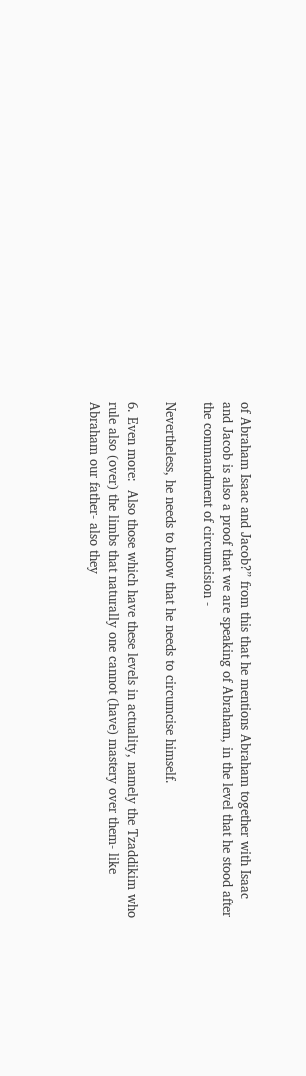of Abraham Isaac and Jacob?” from this that he mentions Abraham together with Isaac and Jacob is also a proof that we are speaking of Abraham, in the level that he stood after the commandment of circumcision -

Nevertheless, he needs to know that he needs to circumcise himself.

6. Even more:  Also those which have these levels in actuality, namely the Tzaddikim who rule also (over) the limbs that naturally one cannot (have) mastery over them- like Abraham our father- also they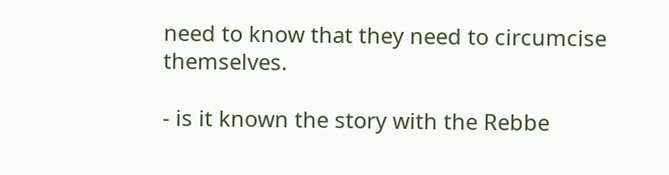need to know that they need to circumcise themselves.

- is it known the story with the Rebbe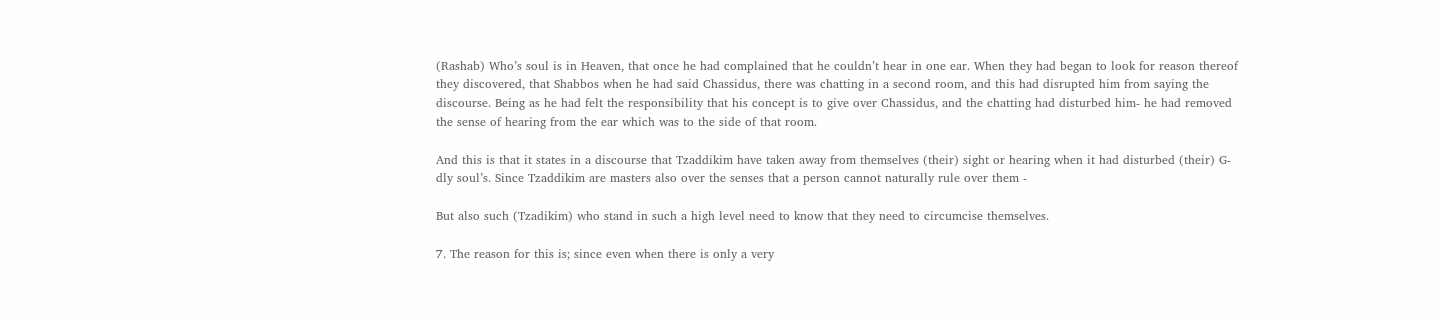(Rashab) Who’s soul is in Heaven, that once he had complained that he couldn’t hear in one ear. When they had began to look for reason thereof they discovered, that Shabbos when he had said Chassidus, there was chatting in a second room, and this had disrupted him from saying the discourse. Being as he had felt the responsibility that his concept is to give over Chassidus, and the chatting had disturbed him- he had removed the sense of hearing from the ear which was to the side of that room.

And this is that it states in a discourse that Tzaddikim have taken away from themselves (their) sight or hearing when it had disturbed (their) G-dly soul’s. Since Tzaddikim are masters also over the senses that a person cannot naturally rule over them -

But also such (Tzadikim) who stand in such a high level need to know that they need to circumcise themselves.

7. The reason for this is; since even when there is only a very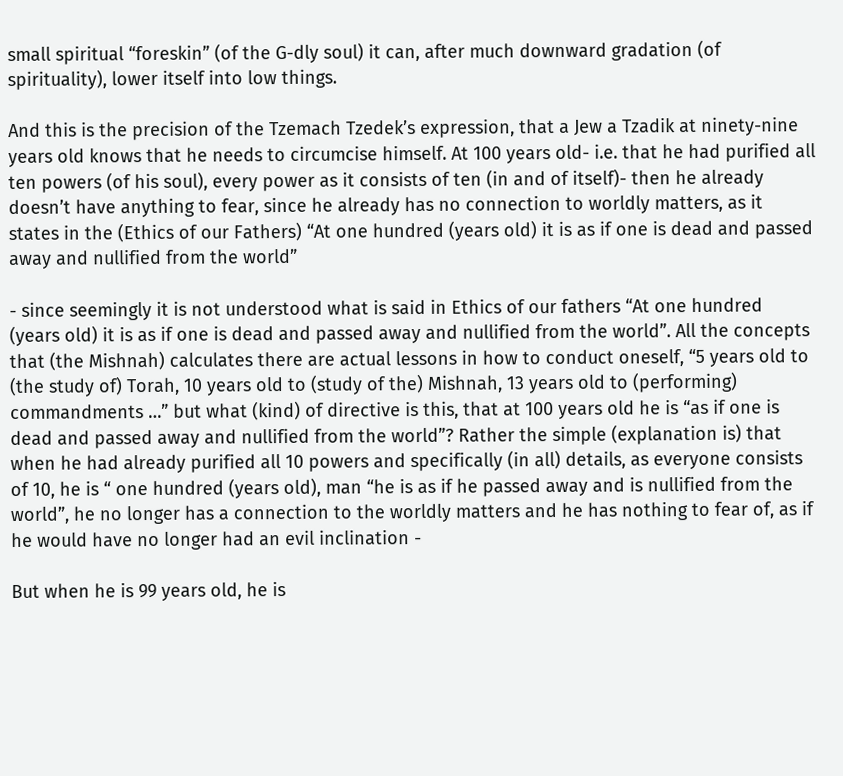small spiritual “foreskin” (of the G-dly soul) it can, after much downward gradation (of spirituality), lower itself into low things.

And this is the precision of the Tzemach Tzedek’s expression, that a Jew a Tzadik at ninety-nine years old knows that he needs to circumcise himself. At 100 years old- i.e. that he had purified all ten powers (of his soul), every power as it consists of ten (in and of itself)- then he already doesn’t have anything to fear, since he already has no connection to worldly matters, as it states in the (Ethics of our Fathers) “At one hundred (years old) it is as if one is dead and passed away and nullified from the world”

- since seemingly it is not understood what is said in Ethics of our fathers “At one hundred (years old) it is as if one is dead and passed away and nullified from the world”. All the concepts that (the Mishnah) calculates there are actual lessons in how to conduct oneself, “5 years old to (the study of) Torah, 10 years old to (study of the) Mishnah, 13 years old to (performing) commandments …” but what (kind) of directive is this, that at 100 years old he is “as if one is dead and passed away and nullified from the world”? Rather the simple (explanation is) that when he had already purified all 10 powers and specifically (in all) details, as everyone consists of 10, he is “ one hundred (years old), man “he is as if he passed away and is nullified from the world”, he no longer has a connection to the worldly matters and he has nothing to fear of, as if he would have no longer had an evil inclination -

But when he is 99 years old, he is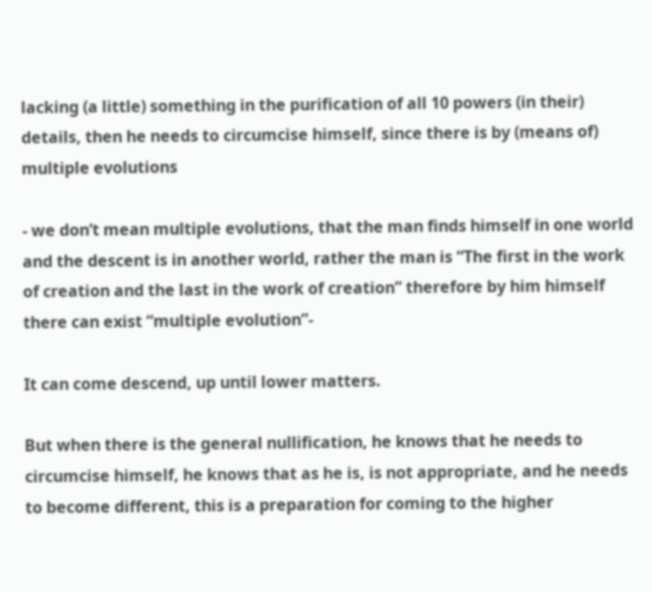lacking (a little) something in the purification of all 10 powers (in their) details, then he needs to circumcise himself, since there is by (means of) multiple evolutions

- we don’t mean multiple evolutions, that the man finds himself in one world and the descent is in another world, rather the man is “The first in the work of creation and the last in the work of creation” therefore by him himself there can exist “multiple evolution”-

It can come descend, up until lower matters.

But when there is the general nullification, he knows that he needs to circumcise himself, he knows that as he is, is not appropriate, and he needs to become different, this is a preparation for coming to the higher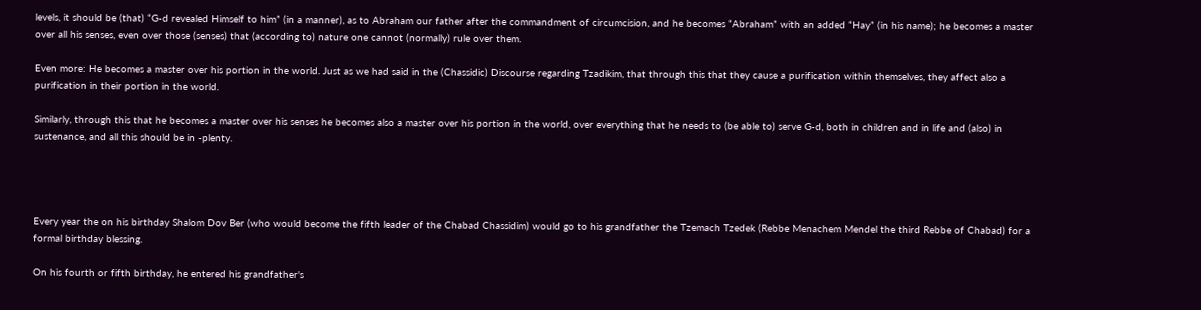levels, it should be (that) “G-d revealed Himself to him” (in a manner), as to Abraham our father after the commandment of circumcision, and he becomes “Abraham” with an added “Hay” (in his name); he becomes a master over all his senses, even over those (senses) that (according to) nature one cannot (normally) rule over them.

Even more: He becomes a master over his portion in the world. Just as we had said in the (Chassidic) Discourse regarding Tzadikim, that through this that they cause a purification within themselves, they affect also a purification in their portion in the world.

Similarly, through this that he becomes a master over his senses he becomes also a master over his portion in the world, over everything that he needs to (be able to) serve G-d, both in children and in life and (also) in sustenance, and all this should be in -plenty.




Every year the on his birthday Shalom Dov Ber (who would become the fifth leader of the Chabad Chassidim) would go to his grandfather the Tzemach Tzedek (Rebbe Menachem Mendel the third Rebbe of Chabad) for a formal birthday blessing.

On his fourth or fifth birthday, he entered his grandfather's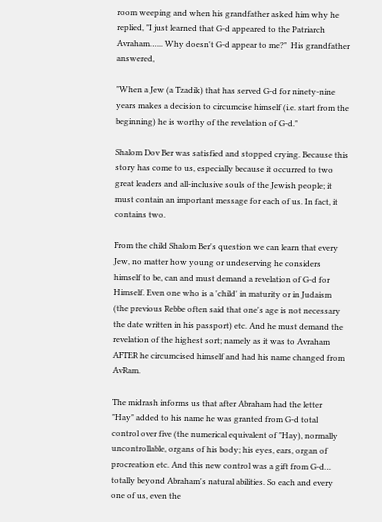room weeping and when his grandfather asked him why he replied, "I just learned that G-d appeared to the Patriarch Avraham…... Why doesn't G-d appear to me?"  His grandfather answered,

"When a Jew (a Tzadik) that has served G-d for ninety-nine years makes a decision to circumcise himself (i.e. start from the beginning) he is worthy of the revelation of G-d."

Shalom Dov Ber was satisfied and stopped crying. Because this story has come to us, especially because it occurred to two great leaders and all-inclusive souls of the Jewish people; it must contain an important message for each of us. In fact, it contains two.

From the child Shalom Ber's question we can learn that every Jew, no matter how young or undeserving he considers himself to be, can and must demand a revelation of G-d for Himself. Even one who is a 'child' in maturity or in Judaism (the previous Rebbe often said that one's age is not necessary the date written in his passport) etc. And he must demand the revelation of the highest sort; namely as it was to Avraham AFTER he circumcised himself and had his name changed from AvRam.

The midrash informs us that after Abraham had the letter "Hay" added to his name he was granted from G-d total control over five (the numerical equivalent of "Hay), normally uncontrollable, organs of his body; his eyes, ears, organ of procreation etc. And this new control was a gift from G-d… totally beyond Abraham's natural abilities. So each and every one of us, even the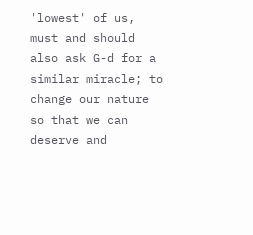'lowest' of us, must and should also ask G-d for a similar miracle; to change our nature so that we can deserve and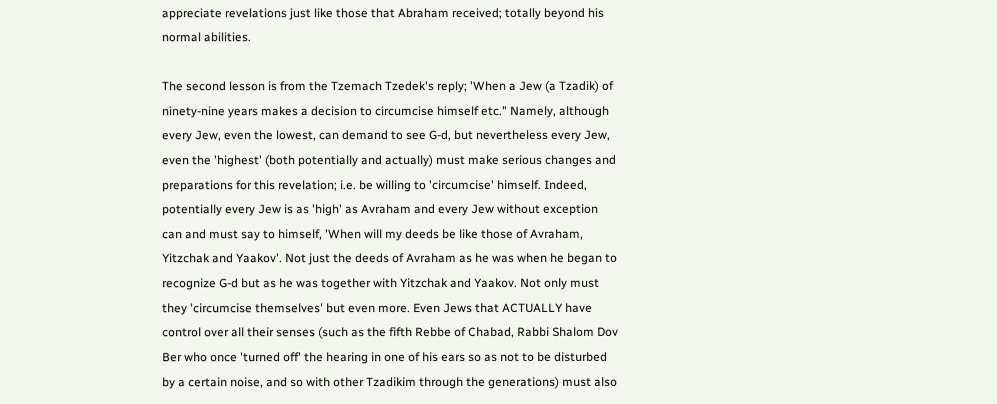appreciate revelations just like those that Abraham received; totally beyond his normal abilities.

The second lesson is from the Tzemach Tzedek's reply; 'When a Jew (a Tzadik) of ninety-nine years makes a decision to circumcise himself etc." Namely, although every Jew, even the lowest, can demand to see G-d, but nevertheless every Jew, even the 'highest' (both potentially and actually) must make serious changes and preparations for this revelation; i.e. be willing to 'circumcise' himself. Indeed, potentially every Jew is as 'high' as Avraham and every Jew without exception can and must say to himself, 'When will my deeds be like those of Avraham, Yitzchak and Yaakov'. Not just the deeds of Avraham as he was when he began to recognize G-d but as he was together with Yitzchak and Yaakov. Not only must they 'circumcise themselves' but even more. Even Jews that ACTUALLY have control over all their senses (such as the fifth Rebbe of Chabad, Rabbi Shalom Dov Ber who once 'turned off' the hearing in one of his ears so as not to be disturbed by a certain noise, and so with other Tzadikim through the generations) must also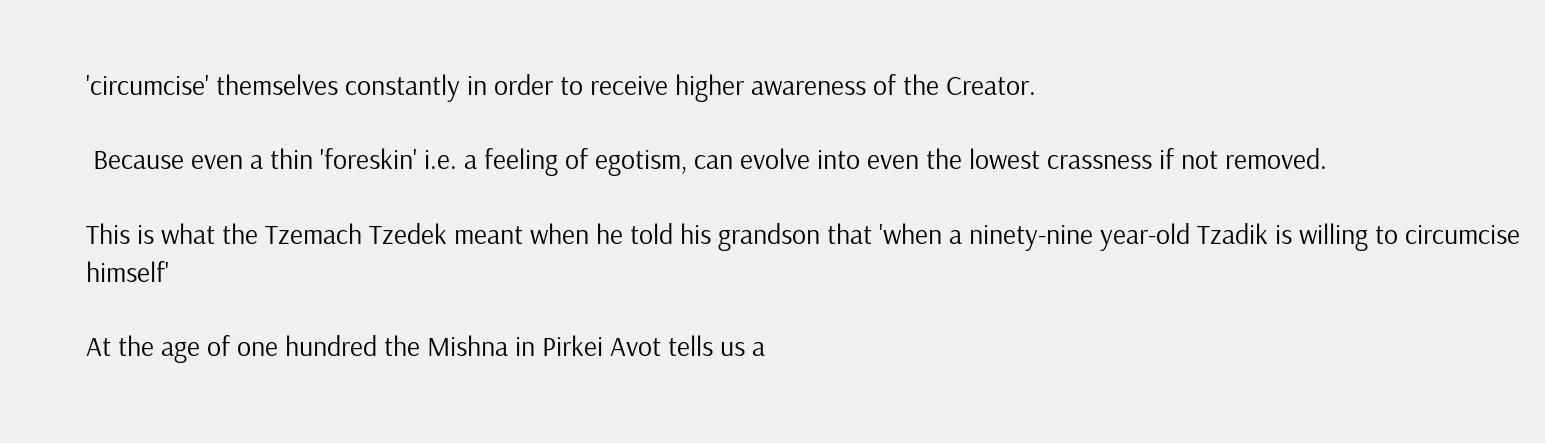'circumcise' themselves constantly in order to receive higher awareness of the Creator.

 Because even a thin 'foreskin' i.e. a feeling of egotism, can evolve into even the lowest crassness if not removed.

This is what the Tzemach Tzedek meant when he told his grandson that 'when a ninety-nine year-old Tzadik is willing to circumcise himself'

At the age of one hundred the Mishna in Pirkei Avot tells us a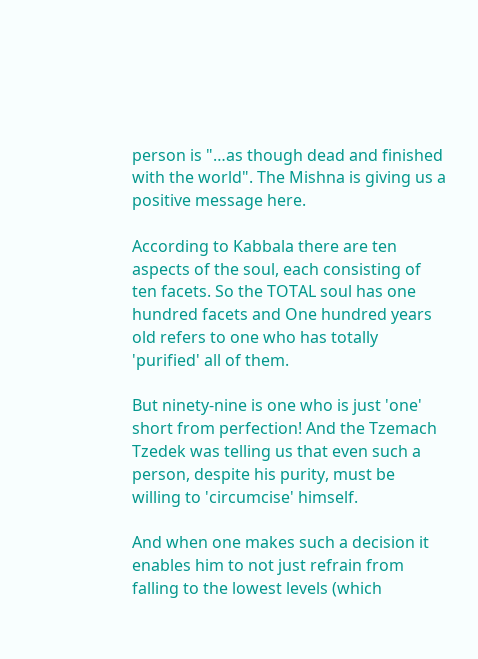person is "…as though dead and finished with the world". The Mishna is giving us a positive message here.

According to Kabbala there are ten aspects of the soul, each consisting of ten facets. So the TOTAL soul has one hundred facets and One hundred years old refers to one who has totally 'purified' all of them.

But ninety-nine is one who is just 'one' short from perfection! And the Tzemach Tzedek was telling us that even such a person, despite his purity, must be willing to 'circumcise' himself.

And when one makes such a decision it enables him to not just refrain from falling to the lowest levels (which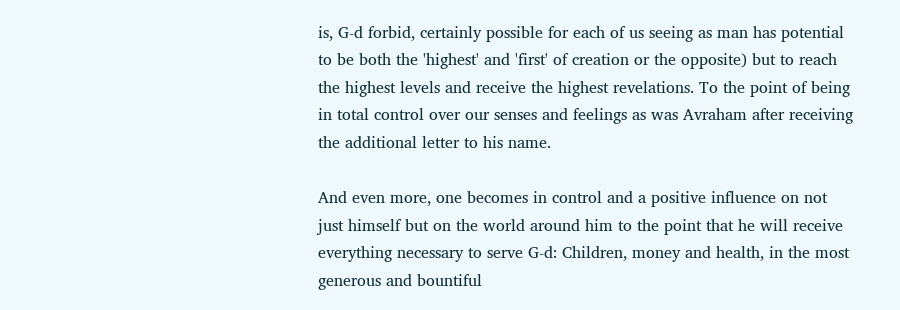is, G-d forbid, certainly possible for each of us seeing as man has potential to be both the 'highest' and 'first' of creation or the opposite) but to reach the highest levels and receive the highest revelations. To the point of being in total control over our senses and feelings as was Avraham after receiving the additional letter to his name.

And even more, one becomes in control and a positive influence on not just himself but on the world around him to the point that he will receive everything necessary to serve G-d: Children, money and health, in the most generous and bountiful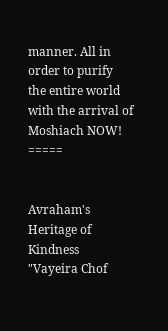manner. All in order to purify the entire world with the arrival of Moshiach NOW! =====


Avraham's Heritage of Kindness
"Vayeira Chof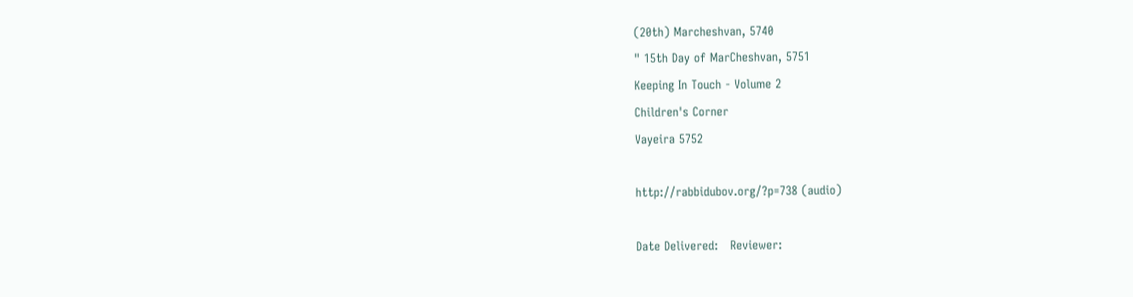(20th) Marcheshvan, 5740
" 15th Day of MarCheshvan, 5751
Keeping In Touch - Volume 2
Children's Corner
Vayeira 5752

http://rabbidubov.org/?p=738 (audio)

Date Delivered:   Reviewer: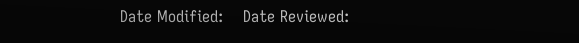Date Modified:    Date Reviewed: